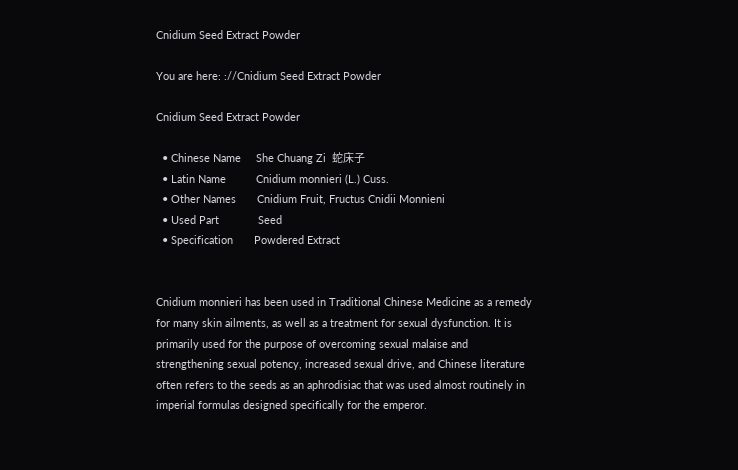Cnidium Seed Extract Powder

You are here: ://Cnidium Seed Extract Powder

Cnidium Seed Extract Powder

  • Chinese Name     She Chuang Zi  蛇床子
  • Latin Name          Cnidium monnieri (L.) Cuss.
  • Other Names       Cnidium Fruit, Fructus Cnidii Monnieni
  • Used Part             Seed
  • Specification       Powdered Extract


Cnidium monnieri has been used in Traditional Chinese Medicine as a remedy for many skin ailments, as well as a treatment for sexual dysfunction. It is primarily used for the purpose of overcoming sexual malaise and strengthening sexual potency, increased sexual drive, and Chinese literature often refers to the seeds as an aphrodisiac that was used almost routinely in imperial formulas designed specifically for the emperor.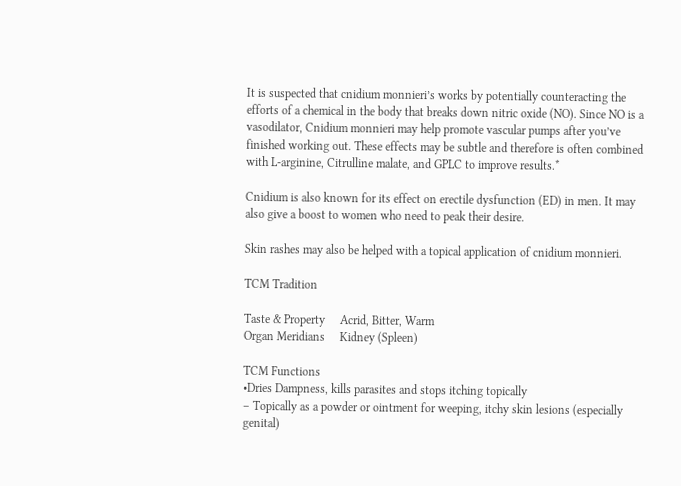It is suspected that cnidium monnieri’s works by potentially counteracting the efforts of a chemical in the body that breaks down nitric oxide (NO). Since NO is a vasodilator, Cnidium monnieri may help promote vascular pumps after you’ve finished working out. These effects may be subtle and therefore is often combined with L-arginine, Citrulline malate, and GPLC to improve results.*

Cnidium is also known for its effect on erectile dysfunction (ED) in men. It may also give a boost to women who need to peak their desire.

Skin rashes may also be helped with a topical application of cnidium monnieri.

TCM Tradition

Taste & Property     Acrid, Bitter, Warm
Organ Meridians     Kidney (Spleen)

TCM Functions
•Dries Dampness, kills parasites and stops itching topically
– Topically as a powder or ointment for weeping, itchy skin lesions (especially genital)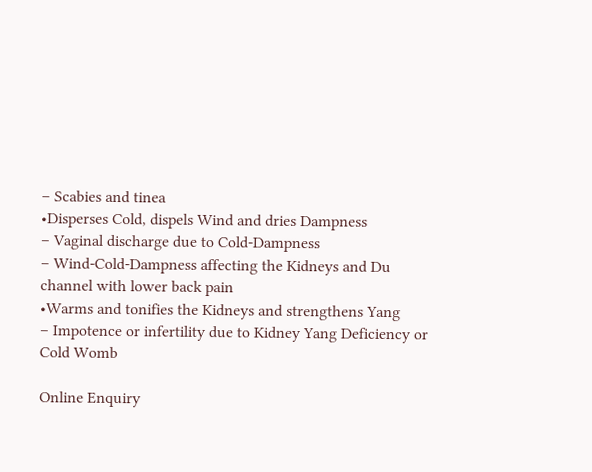– Scabies and tinea
•Disperses Cold, dispels Wind and dries Dampness
– Vaginal discharge due to Cold-Dampness
– Wind-Cold-Dampness affecting the Kidneys and Du channel with lower back pain
•Warms and tonifies the Kidneys and strengthens Yang
– Impotence or infertility due to Kidney Yang Deficiency or Cold Womb

Online Enquiry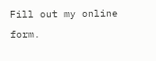Fill out my online form.